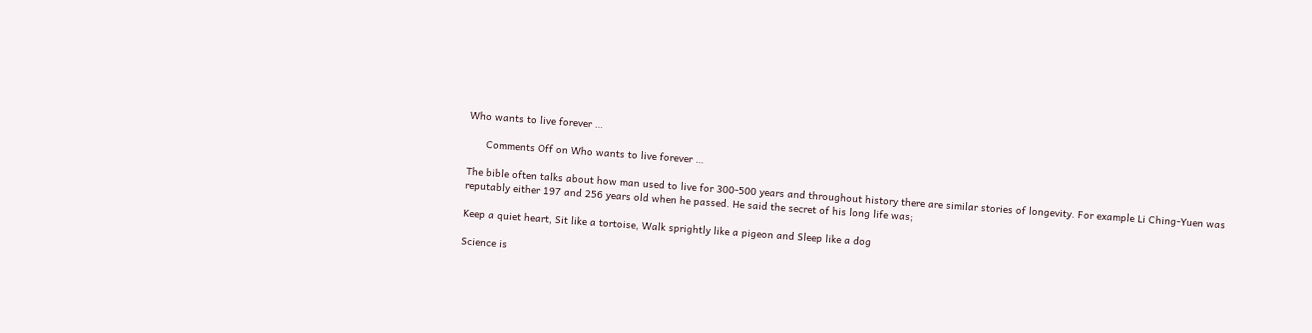Who wants to live forever …

      Comments Off on Who wants to live forever …

The bible often talks about how man used to live for 300-500 years and throughout history there are similar stories of longevity. For example Li Ching-Yuen was reputably either 197 and 256 years old when he passed. He said the secret of his long life was;

Keep a quiet heart, Sit like a tortoise, Walk sprightly like a pigeon and Sleep like a dog

Science is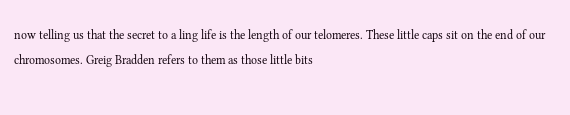now telling us that the secret to a ling life is the length of our telomeres. These little caps sit on the end of our chromosomes. Greig Bradden refers to them as those little bits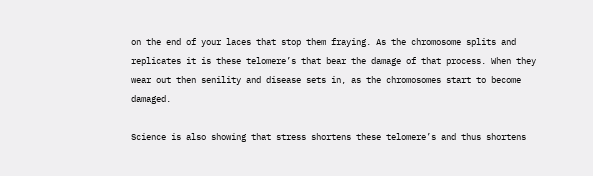on the end of your laces that stop them fraying. As the chromosome splits and replicates it is these telomere’s that bear the damage of that process. When they wear out then senility and disease sets in, as the chromosomes start to become damaged.

Science is also showing that stress shortens these telomere’s and thus shortens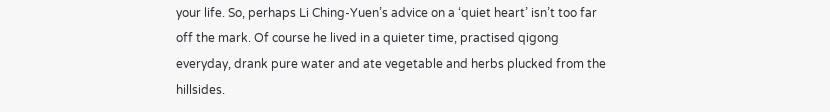your life. So, perhaps Li Ching-Yuen’s advice on a ‘quiet heart’ isn’t too far off the mark. Of course he lived in a quieter time, practised qigong everyday, drank pure water and ate vegetable and herbs plucked from the hillsides.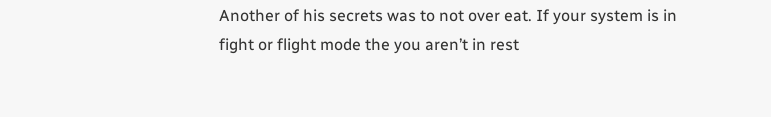Another of his secrets was to not over eat. If your system is in fight or flight mode the you aren’t in rest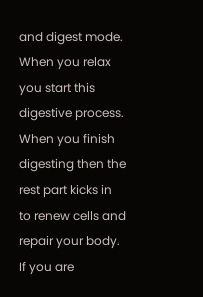and digest mode. When you relax you start this digestive process. When you finish digesting then the rest part kicks in to renew cells and repair your body. If you are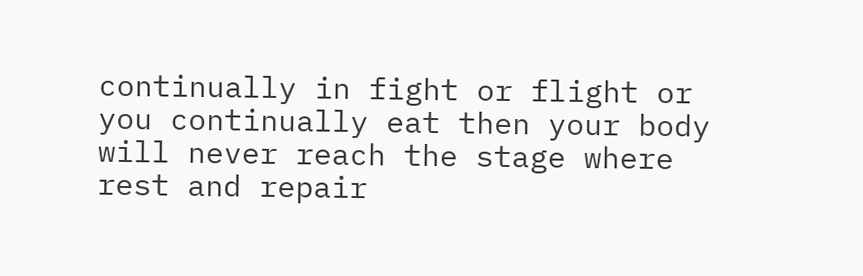continually in fight or flight or you continually eat then your body will never reach the stage where rest and repair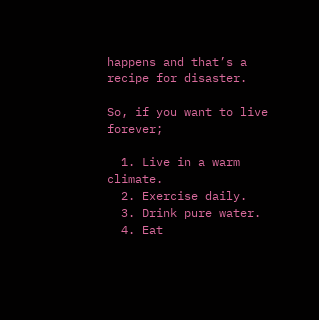happens and that’s a recipe for disaster.

So, if you want to live forever;

  1. Live in a warm climate.
  2. Exercise daily.
  3. Drink pure water.
  4. Eat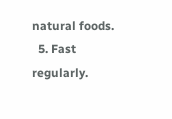natural foods.
  5. Fast regularly.